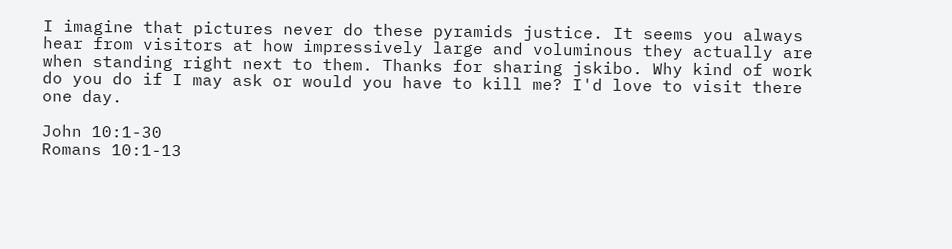I imagine that pictures never do these pyramids justice. It seems you always hear from visitors at how impressively large and voluminous they actually are when standing right next to them. Thanks for sharing jskibo. Why kind of work do you do if I may ask or would you have to kill me? I'd love to visit there one day.

John 10:1-30
Romans 10:1-13